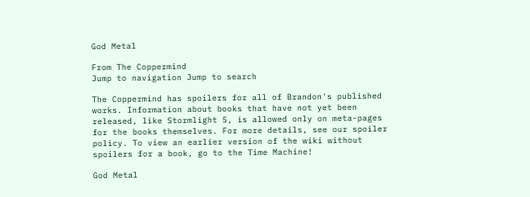God Metal

From The Coppermind
Jump to navigation Jump to search

The Coppermind has spoilers for all of Brandon's published works. Information about books that have not yet been released, like Stormlight 5, is allowed only on meta-pages for the books themselves. For more details, see our spoiler policy. To view an earlier version of the wiki without spoilers for a book, go to the Time Machine!

God Metal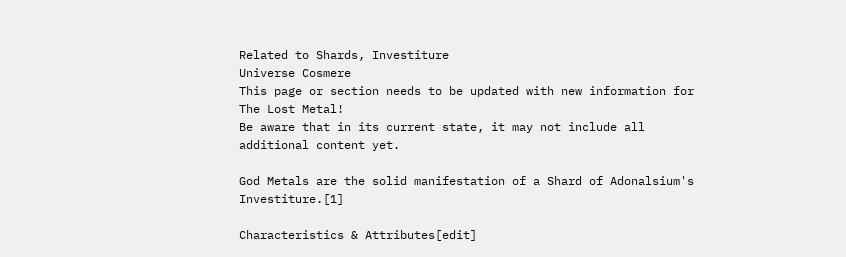Related to Shards, Investiture
Universe Cosmere
This page or section needs to be updated with new information for The Lost Metal!
Be aware that in its current state, it may not include all additional content yet.

God Metals are the solid manifestation of a Shard of Adonalsium's Investiture.[1]

Characteristics & Attributes[edit]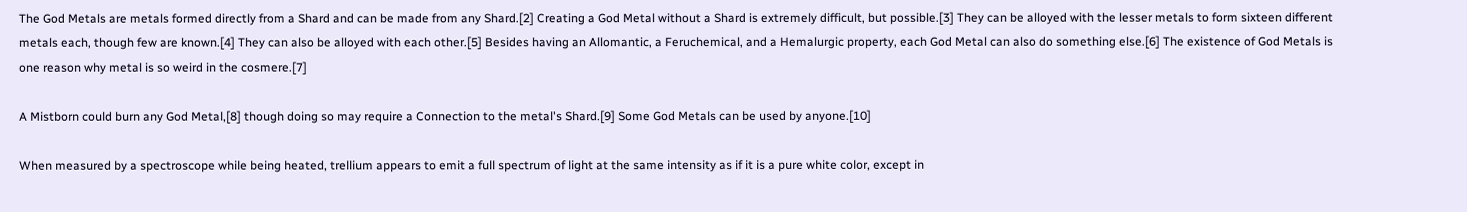The God Metals are metals formed directly from a Shard and can be made from any Shard.[2] Creating a God Metal without a Shard is extremely difficult, but possible.[3] They can be alloyed with the lesser metals to form sixteen different metals each, though few are known.[4] They can also be alloyed with each other.[5] Besides having an Allomantic, a Feruchemical, and a Hemalurgic property, each God Metal can also do something else.[6] The existence of God Metals is one reason why metal is so weird in the cosmere.[7]

A Mistborn could burn any God Metal,[8] though doing so may require a Connection to the metal's Shard.[9] Some God Metals can be used by anyone.[10]

When measured by a spectroscope while being heated, trellium appears to emit a full spectrum of light at the same intensity as if it is a pure white color, except in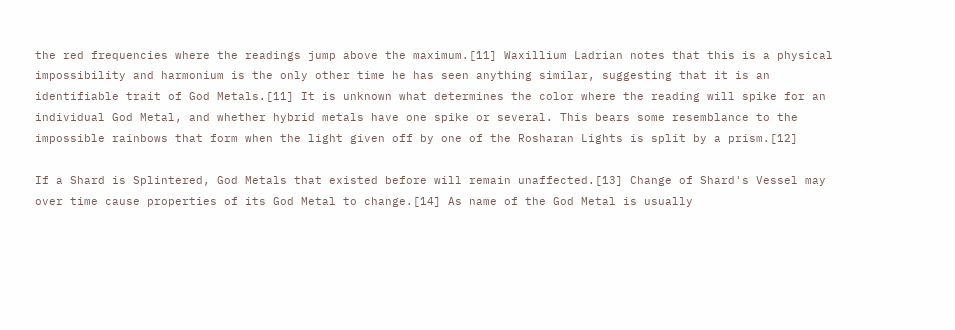the red frequencies where the readings jump above the maximum.[11] Waxillium Ladrian notes that this is a physical impossibility and harmonium is the only other time he has seen anything similar, suggesting that it is an identifiable trait of God Metals.[11] It is unknown what determines the color where the reading will spike for an individual God Metal, and whether hybrid metals have one spike or several. This bears some resemblance to the impossible rainbows that form when the light given off by one of the Rosharan Lights is split by a prism.[12]

If a Shard is Splintered, God Metals that existed before will remain unaffected.[13] Change of Shard's Vessel may over time cause properties of its God Metal to change.[14] As name of the God Metal is usually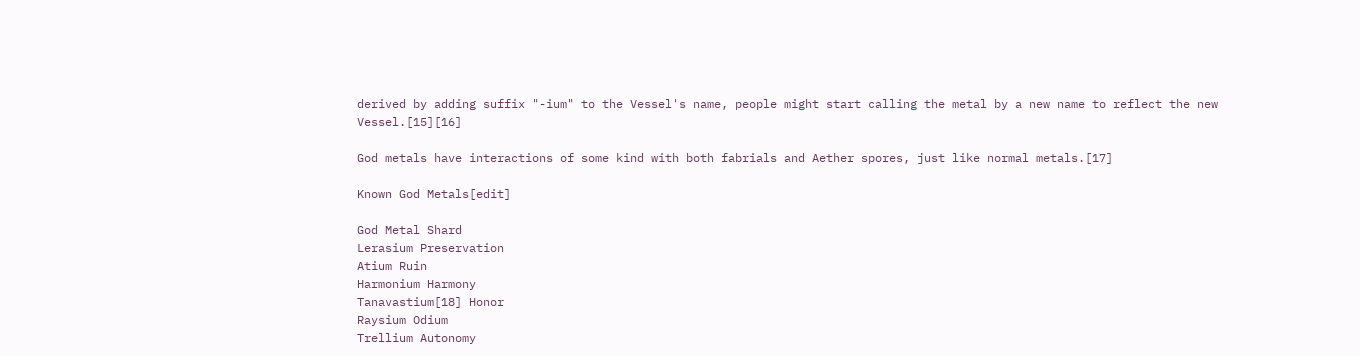derived by adding suffix "-ium" to the Vessel's name, people might start calling the metal by a new name to reflect the new Vessel.[15][16]

God metals have interactions of some kind with both fabrials and Aether spores, just like normal metals.[17]

Known God Metals[edit]

God Metal Shard
Lerasium Preservation
Atium Ruin
Harmonium Harmony
Tanavastium[18] Honor
Raysium Odium
Trellium Autonomy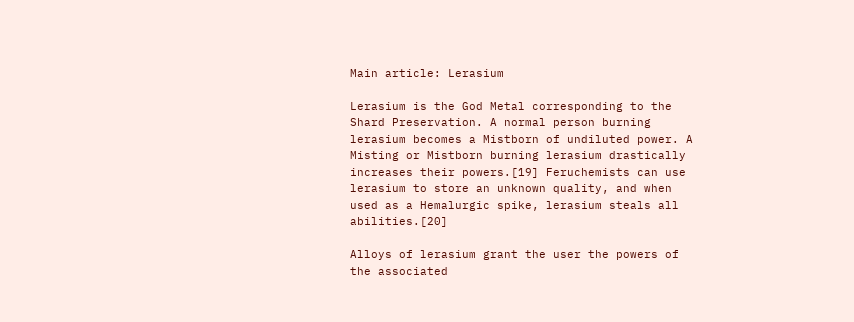Main article: Lerasium

Lerasium is the God Metal corresponding to the Shard Preservation. A normal person burning lerasium becomes a Mistborn of undiluted power. A Misting or Mistborn burning lerasium drastically increases their powers.[19] Feruchemists can use lerasium to store an unknown quality, and when used as a Hemalurgic spike, lerasium steals all abilities.[20]

Alloys of lerasium grant the user the powers of the associated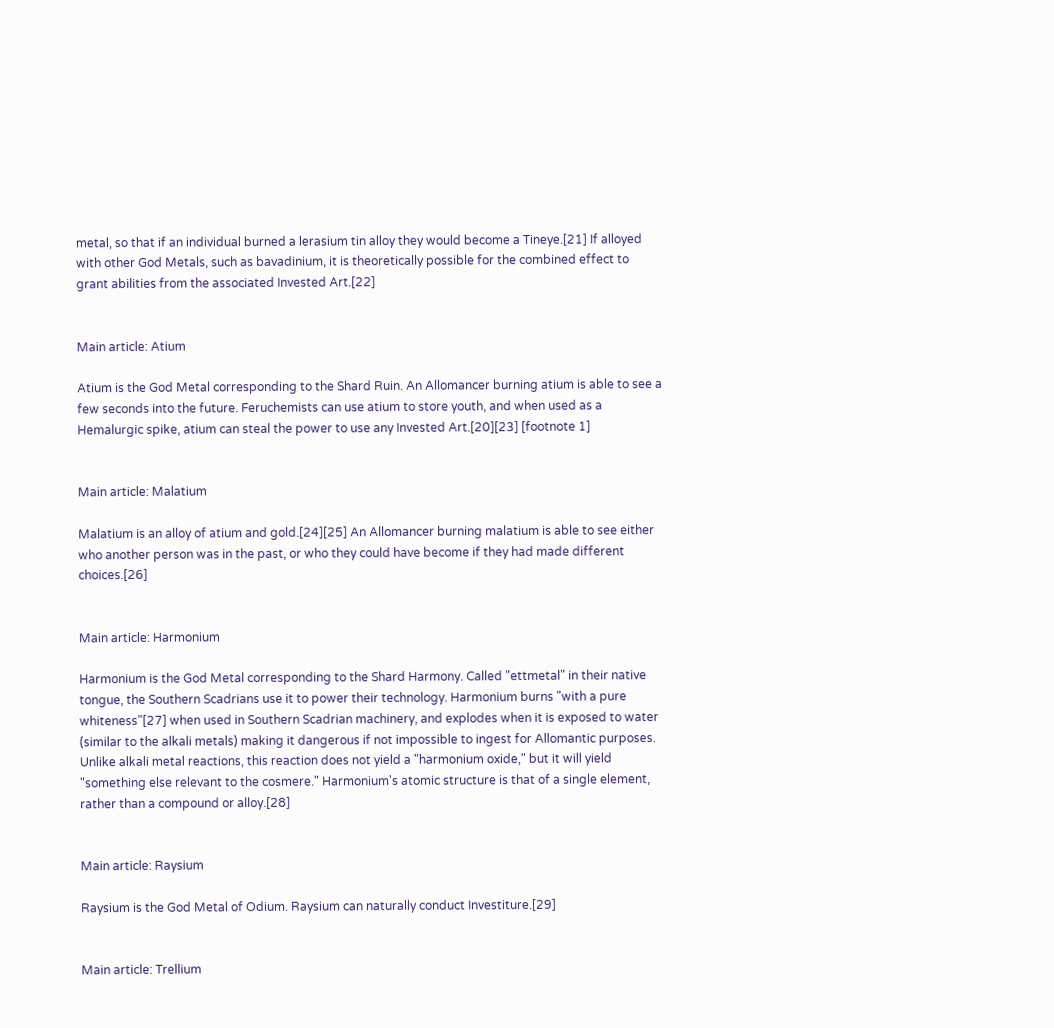metal, so that if an individual burned a lerasium tin alloy they would become a Tineye.[21] If alloyed with other God Metals, such as bavadinium, it is theoretically possible for the combined effect to grant abilities from the associated Invested Art.[22]


Main article: Atium

Atium is the God Metal corresponding to the Shard Ruin. An Allomancer burning atium is able to see a few seconds into the future. Feruchemists can use atium to store youth, and when used as a Hemalurgic spike, atium can steal the power to use any Invested Art.[20][23] [footnote 1]


Main article: Malatium

Malatium is an alloy of atium and gold.[24][25] An Allomancer burning malatium is able to see either who another person was in the past, or who they could have become if they had made different choices.[26]


Main article: Harmonium

Harmonium is the God Metal corresponding to the Shard Harmony. Called "ettmetal" in their native tongue, the Southern Scadrians use it to power their technology. Harmonium burns "with a pure whiteness"[27] when used in Southern Scadrian machinery, and explodes when it is exposed to water (similar to the alkali metals) making it dangerous if not impossible to ingest for Allomantic purposes. Unlike alkali metal reactions, this reaction does not yield a "harmonium oxide," but it will yield "something else relevant to the cosmere." Harmonium's atomic structure is that of a single element, rather than a compound or alloy.[28]


Main article: Raysium

Raysium is the God Metal of Odium. Raysium can naturally conduct Investiture.[29]


Main article: Trellium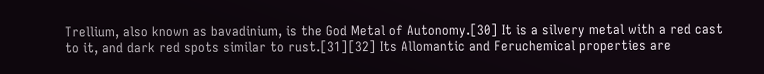Trellium, also known as bavadinium, is the God Metal of Autonomy.[30] It is a silvery metal with a red cast to it, and dark red spots similar to rust.[31][32] Its Allomantic and Feruchemical properties are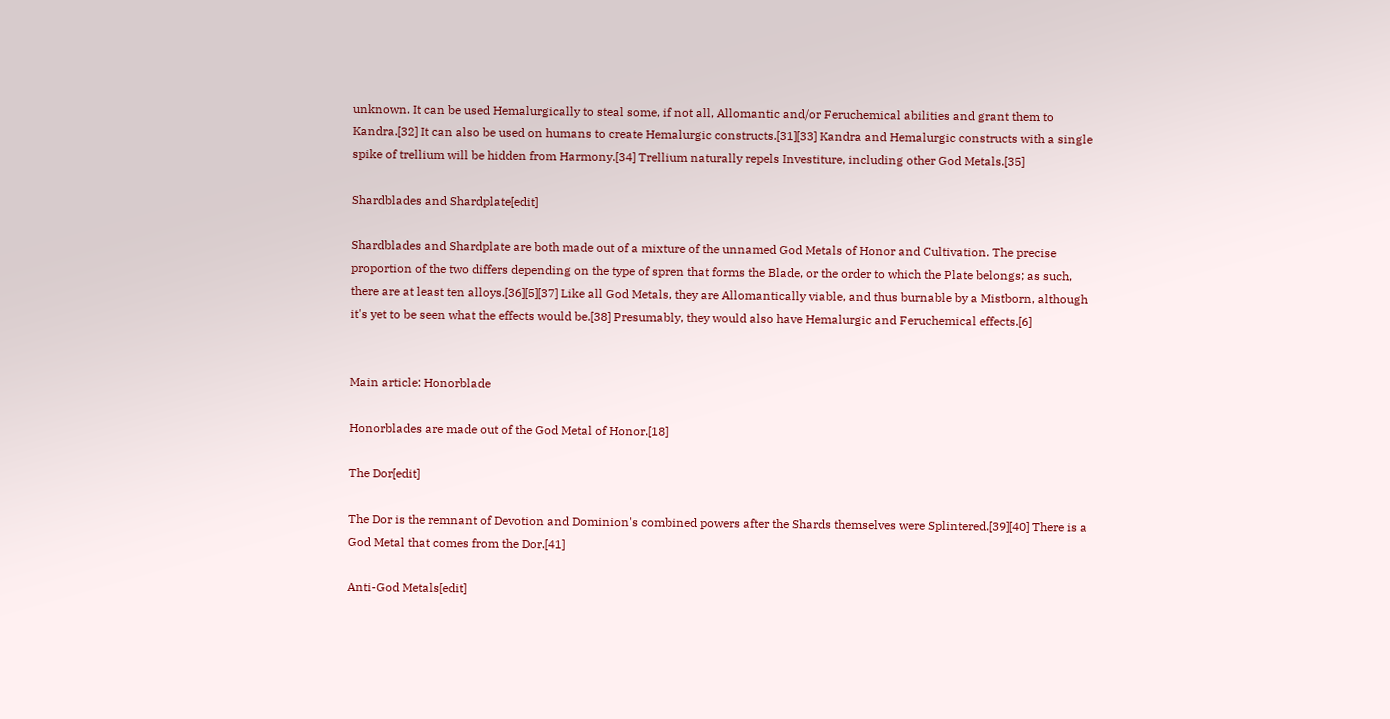unknown. It can be used Hemalurgically to steal some, if not all, Allomantic and/or Feruchemical abilities and grant them to Kandra.[32] It can also be used on humans to create Hemalurgic constructs.[31][33] Kandra and Hemalurgic constructs with a single spike of trellium will be hidden from Harmony.[34] Trellium naturally repels Investiture, including other God Metals.[35]

Shardblades and Shardplate[edit]

Shardblades and Shardplate are both made out of a mixture of the unnamed God Metals of Honor and Cultivation. The precise proportion of the two differs depending on the type of spren that forms the Blade, or the order to which the Plate belongs; as such, there are at least ten alloys.[36][5][37] Like all God Metals, they are Allomantically viable, and thus burnable by a Mistborn, although it's yet to be seen what the effects would be.[38] Presumably, they would also have Hemalurgic and Feruchemical effects.[6]


Main article: Honorblade

Honorblades are made out of the God Metal of Honor.[18]

The Dor[edit]

The Dor is the remnant of Devotion and Dominion's combined powers after the Shards themselves were Splintered.[39][40] There is a God Metal that comes from the Dor.[41]

Anti-God Metals[edit]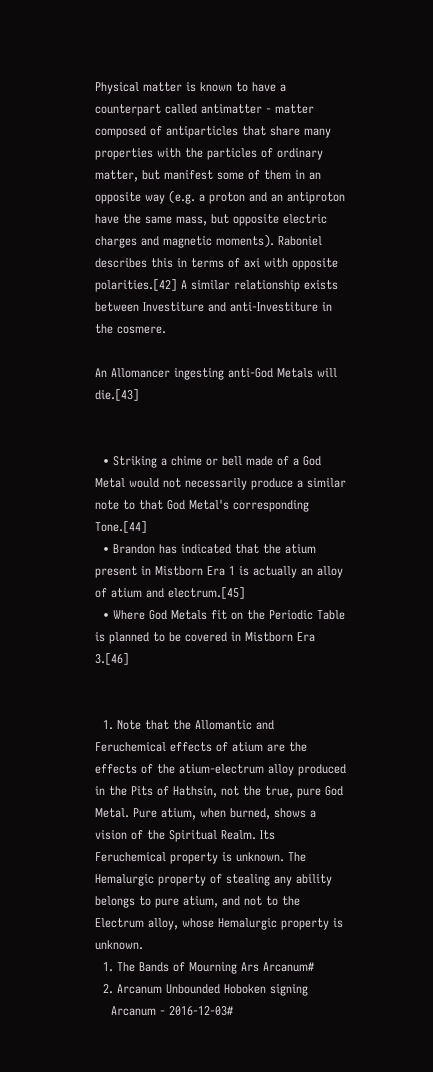Physical matter is known to have a counterpart called antimatter - matter composed of antiparticles that share many properties with the particles of ordinary matter, but manifest some of them in an opposite way (e.g. a proton and an antiproton have the same mass, but opposite electric charges and magnetic moments). Raboniel describes this in terms of axi with opposite polarities.[42] A similar relationship exists between Investiture and anti-Investiture in the cosmere.

An Allomancer ingesting anti-God Metals will die.[43]


  • Striking a chime or bell made of a God Metal would not necessarily produce a similar note to that God Metal's corresponding Tone.[44]
  • Brandon has indicated that the atium present in Mistborn Era 1 is actually an alloy of atium and electrum.[45]
  • Where God Metals fit on the Periodic Table is planned to be covered in Mistborn Era 3.[46]


  1. Note that the Allomantic and Feruchemical effects of atium are the effects of the atium-electrum alloy produced in the Pits of Hathsin, not the true, pure God Metal. Pure atium, when burned, shows a vision of the Spiritual Realm. Its Feruchemical property is unknown. The Hemalurgic property of stealing any ability belongs to pure atium, and not to the Electrum alloy, whose Hemalurgic property is unknown.
  1. The Bands of Mourning Ars Arcanum#
  2. Arcanum Unbounded Hoboken signing
    Arcanum - 2016-12-03#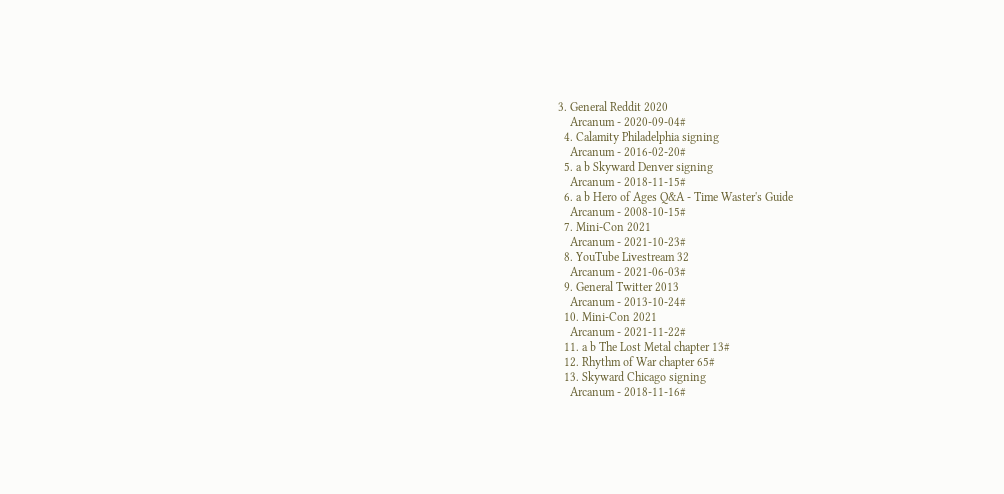3. General Reddit 2020
    Arcanum - 2020-09-04#
  4. Calamity Philadelphia signing
    Arcanum - 2016-02-20#
  5. a b Skyward Denver signing
    Arcanum - 2018-11-15#
  6. a b Hero of Ages Q&A - Time Waster's Guide
    Arcanum - 2008-10-15#
  7. Mini-Con 2021
    Arcanum - 2021-10-23#
  8. YouTube Livestream 32
    Arcanum - 2021-06-03#
  9. General Twitter 2013
    Arcanum - 2013-10-24#
  10. Mini-Con 2021
    Arcanum - 2021-11-22#
  11. a b The Lost Metal chapter 13#
  12. Rhythm of War chapter 65#
  13. Skyward Chicago signing
    Arcanum - 2018-11-16#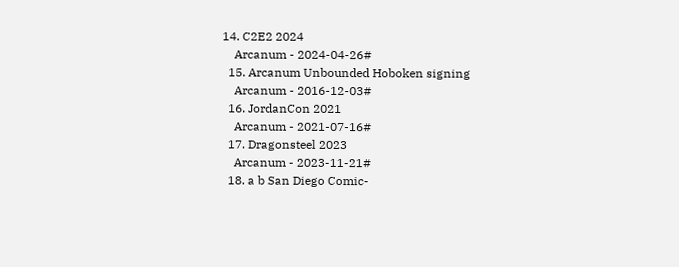14. C2E2 2024
    Arcanum - 2024-04-26#
  15. Arcanum Unbounded Hoboken signing
    Arcanum - 2016-12-03#
  16. JordanCon 2021
    Arcanum - 2021-07-16#
  17. Dragonsteel 2023
    Arcanum - 2023-11-21#
  18. a b San Diego Comic-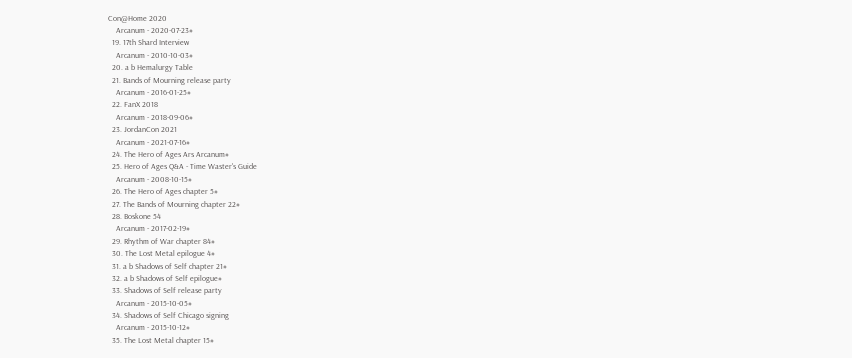Con@Home 2020
    Arcanum - 2020-07-23#
  19. 17th Shard Interview
    Arcanum - 2010-10-03#
  20. a b Hemalurgy Table
  21. Bands of Mourning release party
    Arcanum - 2016-01-25#
  22. FanX 2018
    Arcanum - 2018-09-06#
  23. JordanCon 2021
    Arcanum - 2021-07-16#
  24. The Hero of Ages Ars Arcanum#
  25. Hero of Ages Q&A - Time Waster's Guide
    Arcanum - 2008-10-15#
  26. The Hero of Ages chapter 5#
  27. The Bands of Mourning chapter 22#
  28. Boskone 54
    Arcanum - 2017-02-19#
  29. Rhythm of War chapter 84#
  30. The Lost Metal epilogue 4#
  31. a b Shadows of Self chapter 21#
  32. a b Shadows of Self epilogue#
  33. Shadows of Self release party
    Arcanum - 2015-10-05#
  34. Shadows of Self Chicago signing
    Arcanum - 2015-10-12#
  35. The Lost Metal chapter 15#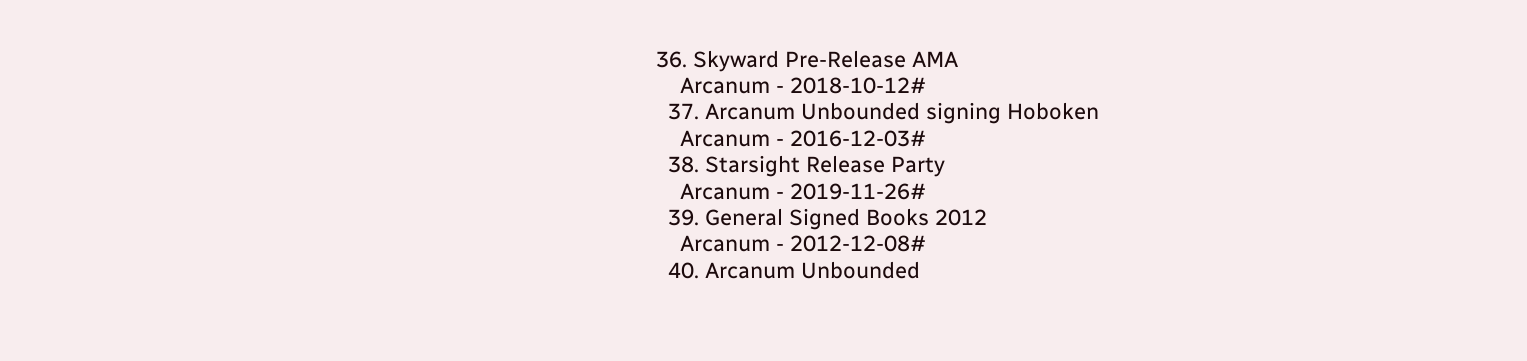36. Skyward Pre-Release AMA
    Arcanum - 2018-10-12#
  37. Arcanum Unbounded signing Hoboken
    Arcanum - 2016-12-03#
  38. Starsight Release Party
    Arcanum - 2019-11-26#
  39. General Signed Books 2012
    Arcanum - 2012-12-08#
  40. Arcanum Unbounded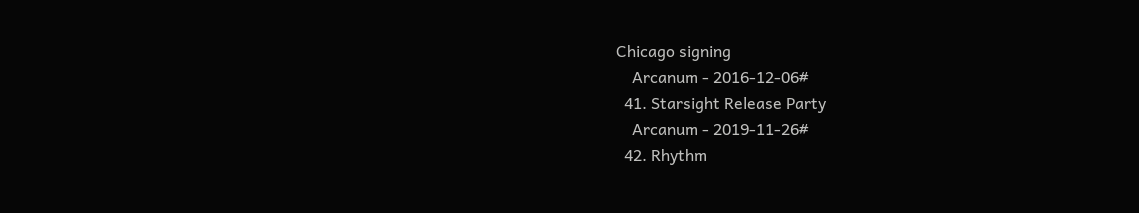Chicago signing
    Arcanum - 2016-12-06#
  41. Starsight Release Party
    Arcanum - 2019-11-26#
  42. Rhythm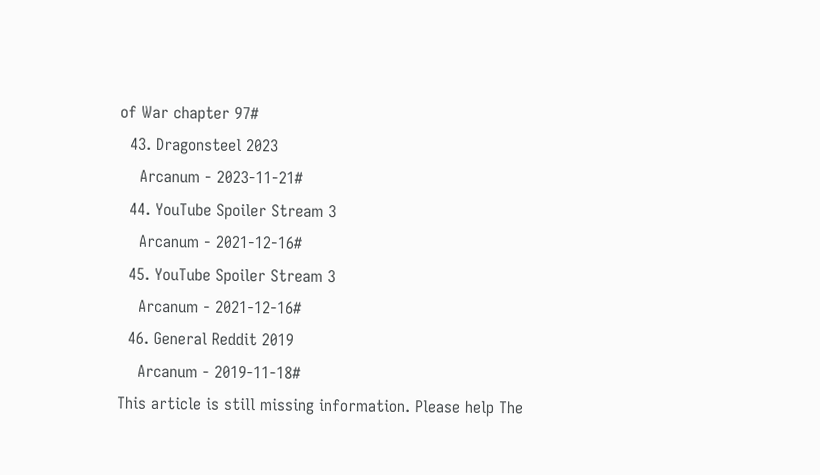of War chapter 97#
  43. Dragonsteel 2023
    Arcanum - 2023-11-21#
  44. YouTube Spoiler Stream 3
    Arcanum - 2021-12-16#
  45. YouTube Spoiler Stream 3
    Arcanum - 2021-12-16#
  46. General Reddit 2019
    Arcanum - 2019-11-18#
This article is still missing information. Please help The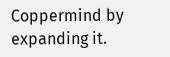Coppermind by expanding it.